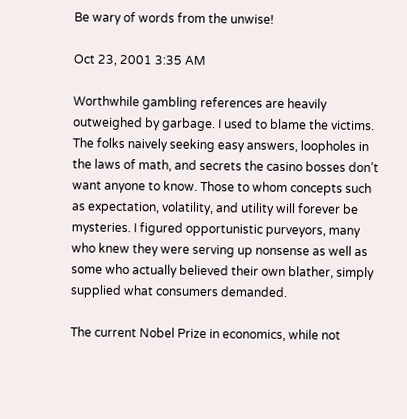Be wary of words from the unwise!

Oct 23, 2001 3:35 AM

Worthwhile gambling references are heavily outweighed by garbage. I used to blame the victims. The folks naively seeking easy answers, loopholes in the laws of math, and secrets the casino bosses don’t want anyone to know. Those to whom concepts such as expectation, volatility, and utility will forever be mysteries. I figured opportunistic purveyors, many who knew they were serving up nonsense as well as some who actually believed their own blather, simply supplied what consumers demanded.

The current Nobel Prize in economics, while not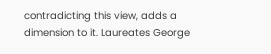contradicting this view, adds a dimension to it. Laureates George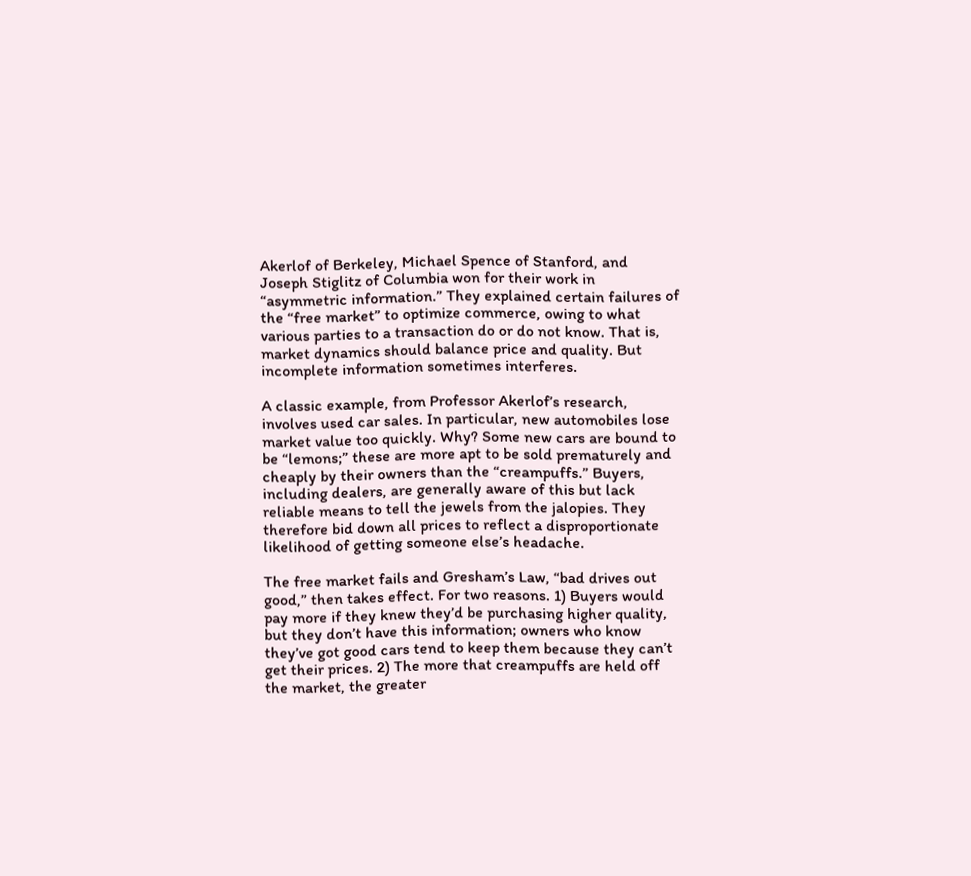Akerlof of Berkeley, Michael Spence of Stanford, and Joseph Stiglitz of Columbia won for their work in “asymmetric information.” They explained certain failures of the “free market” to optimize commerce, owing to what various parties to a transaction do or do not know. That is, market dynamics should balance price and quality. But incomplete information sometimes interferes.

A classic example, from Professor Akerlof’s research, involves used car sales. In particular, new automobiles lose market value too quickly. Why? Some new cars are bound to be “lemons;” these are more apt to be sold prematurely and cheaply by their owners than the “creampuffs.” Buyers, including dealers, are generally aware of this but lack reliable means to tell the jewels from the jalopies. They therefore bid down all prices to reflect a disproportionate likelihood of getting someone else’s headache.

The free market fails and Gresham’s Law, “bad drives out good,” then takes effect. For two reasons. 1) Buyers would pay more if they knew they’d be purchasing higher quality, but they don’t have this information; owners who know they’ve got good cars tend to keep them because they can’t get their prices. 2) The more that creampuffs are held off the market, the greater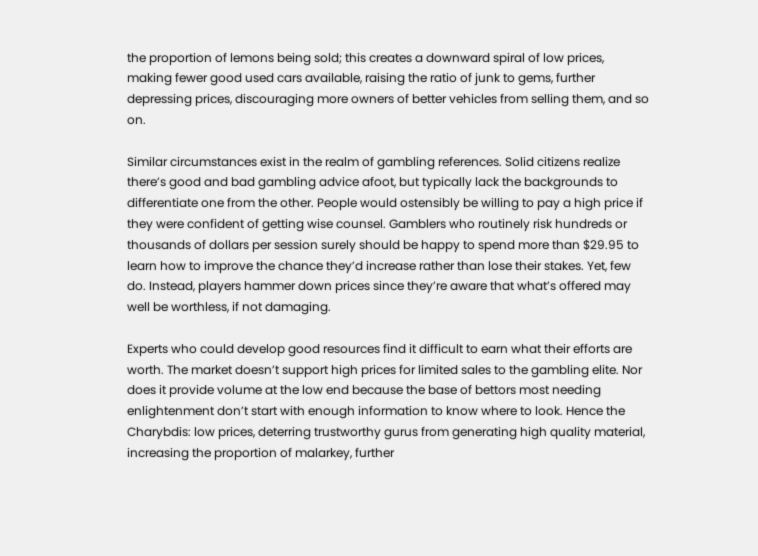the proportion of lemons being sold; this creates a downward spiral of low prices, making fewer good used cars available, raising the ratio of junk to gems, further depressing prices, discouraging more owners of better vehicles from selling them, and so on.

Similar circumstances exist in the realm of gambling references. Solid citizens realize there’s good and bad gambling advice afoot, but typically lack the backgrounds to differentiate one from the other. People would ostensibly be willing to pay a high price if they were confident of getting wise counsel. Gamblers who routinely risk hundreds or thousands of dollars per session surely should be happy to spend more than $29.95 to learn how to improve the chance they’d increase rather than lose their stakes. Yet, few do. Instead, players hammer down prices since they’re aware that what’s offered may well be worthless, if not damaging.

Experts who could develop good resources find it difficult to earn what their efforts are worth. The market doesn’t support high prices for limited sales to the gambling elite. Nor does it provide volume at the low end because the base of bettors most needing enlightenment don’t start with enough information to know where to look. Hence the Charybdis: low prices, deterring trustworthy gurus from generating high quality material, increasing the proportion of malarkey, further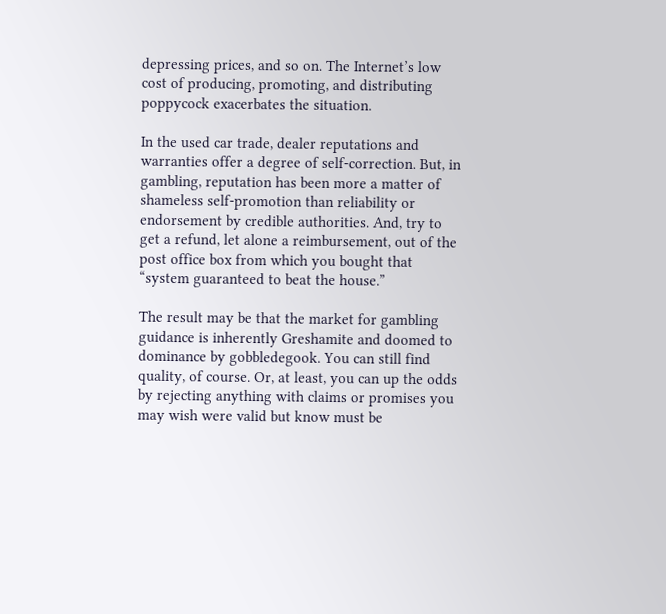depressing prices, and so on. The Internet’s low cost of producing, promoting, and distributing poppycock exacerbates the situation.

In the used car trade, dealer reputations and warranties offer a degree of self-correction. But, in gambling, reputation has been more a matter of shameless self-promotion than reliability or endorsement by credible authorities. And, try to get a refund, let alone a reimbursement, out of the post office box from which you bought that “system guaranteed to beat the house.”

The result may be that the market for gambling guidance is inherently Greshamite and doomed to dominance by gobbledegook. You can still find quality, of course. Or, at least, you can up the odds by rejecting anything with claims or promises you may wish were valid but know must be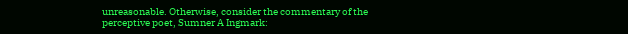unreasonable. Otherwise, consider the commentary of the perceptive poet, Sumner A Ingmark: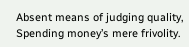Absent means of judging quality, Spending money’s mere frivolity.